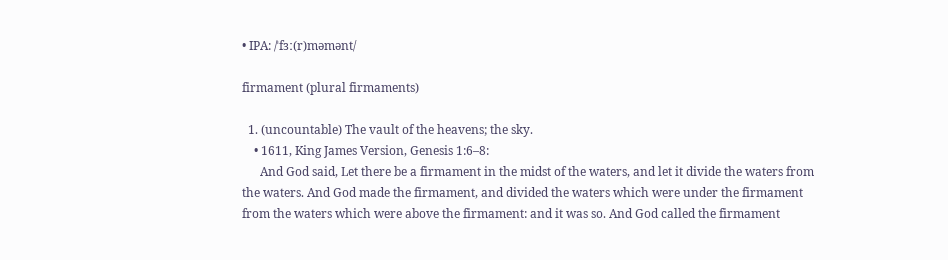• IPA: /ˈfɜː(r)məmənt/

firmament (plural firmaments)

  1. (uncountable) The vault of the heavens; the sky.
    • 1611, King James Version, Genesis 1:6–8:
      And God said, Let there be a firmament in the midst of the waters, and let it divide the waters from the waters. And God made the firmament, and divided the waters which were under the firmament from the waters which were above the firmament: and it was so. And God called the firmament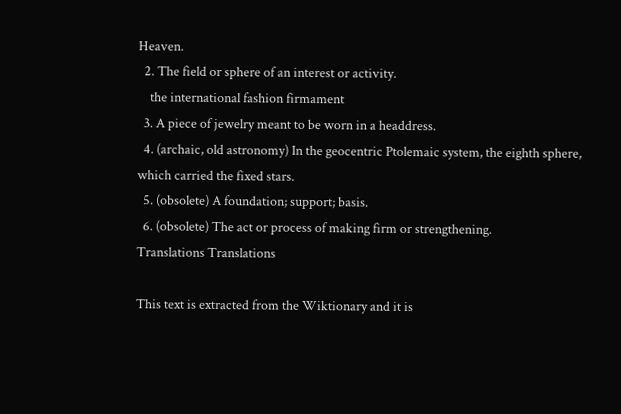Heaven.
  2. The field or sphere of an interest or activity.
    the international fashion firmament
  3. A piece of jewelry meant to be worn in a headdress.
  4. (archaic, old astronomy) In the geocentric Ptolemaic system, the eighth sphere, which carried the fixed stars.
  5. (obsolete) A foundation; support; basis.
  6. (obsolete) The act or process of making firm or strengthening.
Translations Translations

This text is extracted from the Wiktionary and it is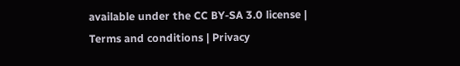available under the CC BY-SA 3.0 license | Terms and conditions | Privacy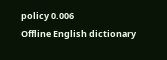policy 0.006
Offline English dictionary